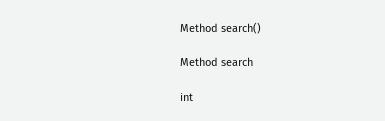Method search()

Method search

int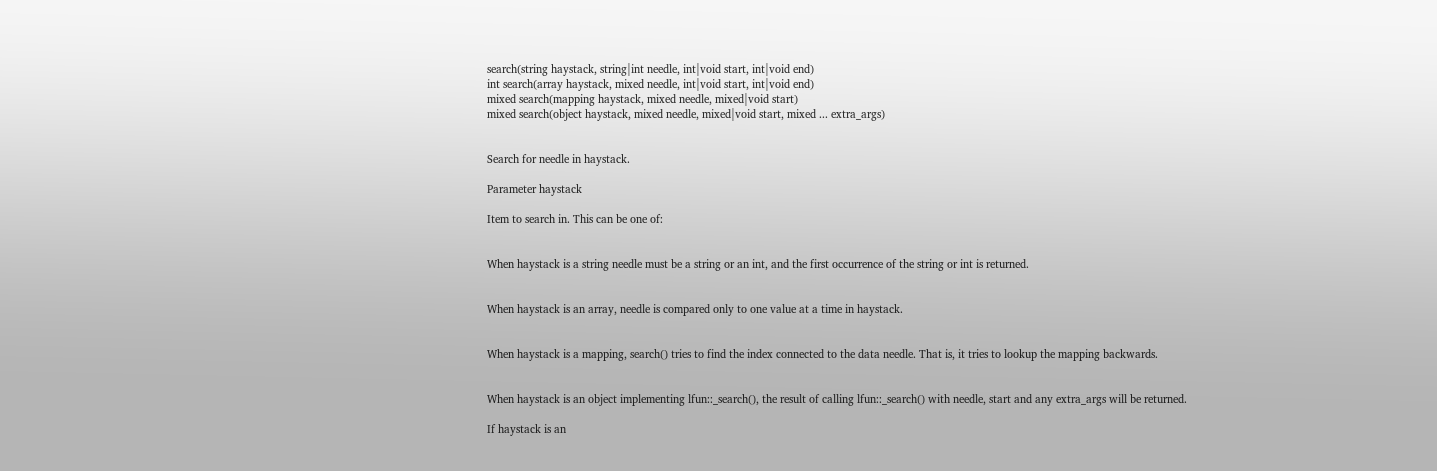search(string haystack, string|int needle, int|void start, int|void end)
int search(array haystack, mixed needle, int|void start, int|void end)
mixed search(mapping haystack, mixed needle, mixed|void start)
mixed search(object haystack, mixed needle, mixed|void start, mixed ... extra_args)


Search for needle in haystack.

Parameter haystack

Item to search in. This can be one of:


When haystack is a string needle must be a string or an int, and the first occurrence of the string or int is returned.


When haystack is an array, needle is compared only to one value at a time in haystack.


When haystack is a mapping, search() tries to find the index connected to the data needle. That is, it tries to lookup the mapping backwards.


When haystack is an object implementing lfun::_search(), the result of calling lfun::_search() with needle, start and any extra_args will be returned.

If haystack is an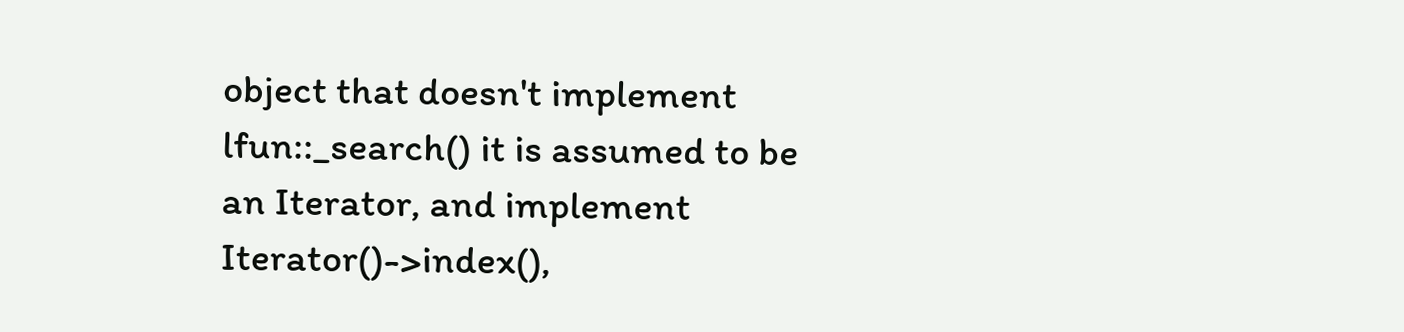object that doesn't implement lfun::_search() it is assumed to be an Iterator, and implement Iterator()->index(),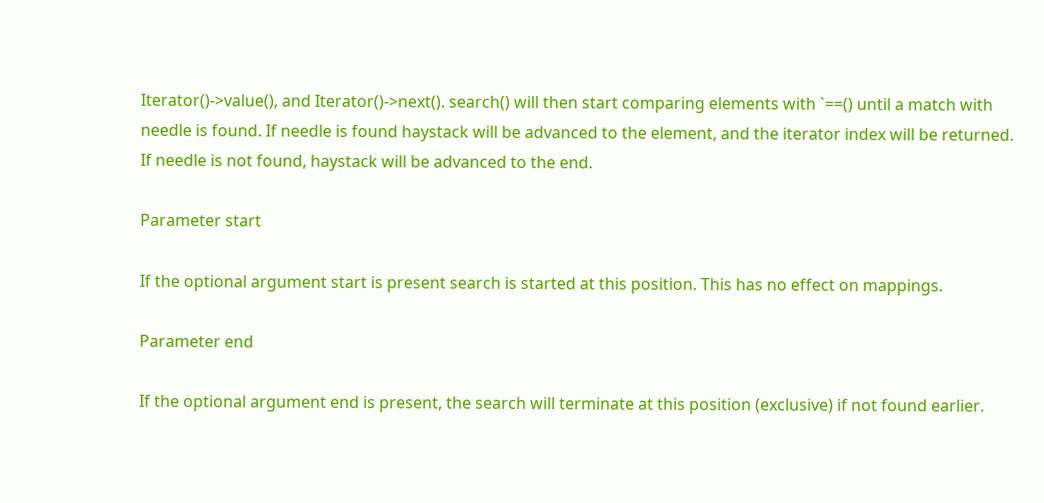Iterator()->value(), and Iterator()->next(). search() will then start comparing elements with `==() until a match with needle is found. If needle is found haystack will be advanced to the element, and the iterator index will be returned. If needle is not found, haystack will be advanced to the end.

Parameter start

If the optional argument start is present search is started at this position. This has no effect on mappings.

Parameter end

If the optional argument end is present, the search will terminate at this position (exclusive) if not found earlier.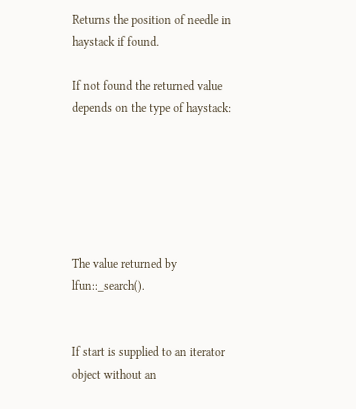Returns the position of needle in haystack if found.

If not found the returned value depends on the type of haystack:






The value returned by lfun::_search().


If start is supplied to an iterator object without an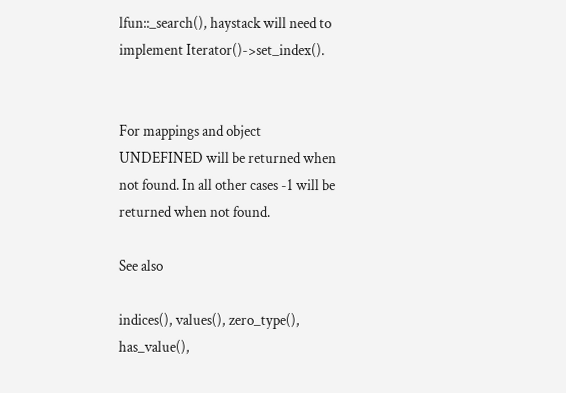lfun::_search(), haystack will need to implement Iterator()->set_index().


For mappings and object UNDEFINED will be returned when not found. In all other cases -1 will be returned when not found.

See also

indices(), values(), zero_type(), has_value(),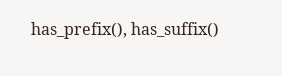has_prefix(), has_suffix()